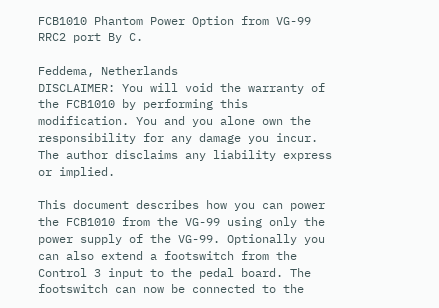FCB1010 Phantom Power Option from VG-99 RRC2 port By C.

Feddema, Netherlands
DISCLAIMER: You will void the warranty of the FCB1010 by performing this modification. You and you alone own the responsibility for any damage you incur. The author disclaims any liability express or implied.

This document describes how you can power the FCB1010 from the VG-99 using only the power supply of the VG-99. Optionally you can also extend a footswitch from the Control 3 input to the pedal board. The footswitch can now be connected to the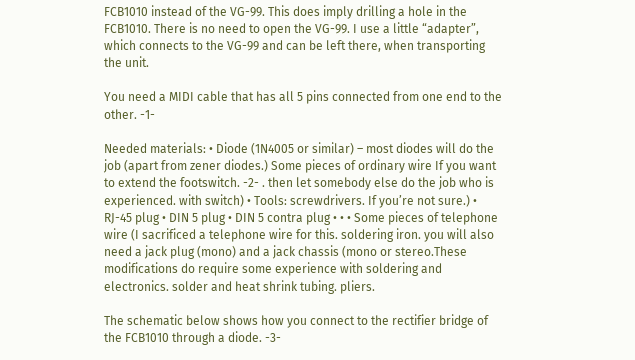FCB1010 instead of the VG-99. This does imply drilling a hole in the FCB1010. There is no need to open the VG-99. I use a little “adapter”, which connects to the VG-99 and can be left there, when transporting the unit.

You need a MIDI cable that has all 5 pins connected from one end to the other. -1-

Needed materials: • Diode (1N4005 or similar) – most diodes will do the job (apart from zener diodes.) Some pieces of ordinary wire If you want to extend the footswitch. -2- . then let somebody else do the job who is experienced. with switch) • Tools: screwdrivers. If you’re not sure.) • RJ-45 plug • DIN 5 plug • DIN 5 contra plug • • • Some pieces of telephone wire (I sacrificed a telephone wire for this. soldering iron. you will also need a jack plug (mono) and a jack chassis (mono or stereo.These modifications do require some experience with soldering and electronics. solder and heat shrink tubing. pliers.

The schematic below shows how you connect to the rectifier bridge of the FCB1010 through a diode. -3-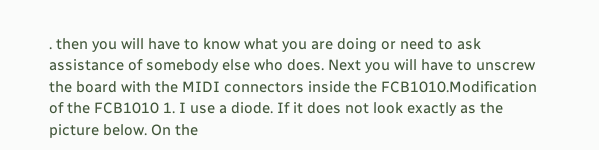. then you will have to know what you are doing or need to ask assistance of somebody else who does. Next you will have to unscrew the board with the MIDI connectors inside the FCB1010.Modification of the FCB1010 1. I use a diode. If it does not look exactly as the picture below. On the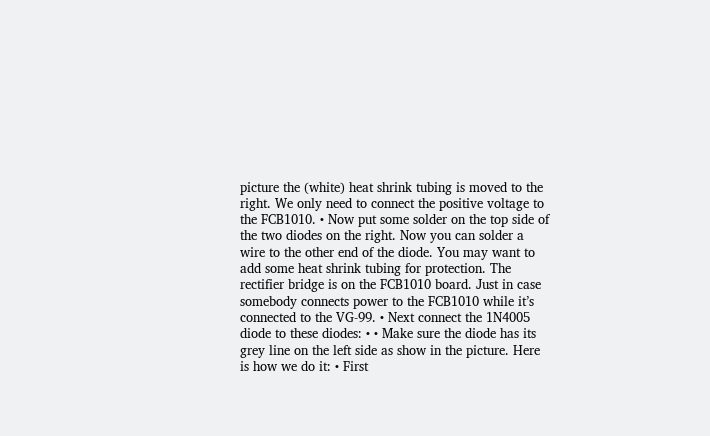picture the (white) heat shrink tubing is moved to the right. We only need to connect the positive voltage to the FCB1010. • Now put some solder on the top side of the two diodes on the right. Now you can solder a wire to the other end of the diode. You may want to add some heat shrink tubing for protection. The rectifier bridge is on the FCB1010 board. Just in case somebody connects power to the FCB1010 while it’s connected to the VG-99. • Next connect the 1N4005 diode to these diodes: • • Make sure the diode has its grey line on the left side as show in the picture. Here is how we do it: • First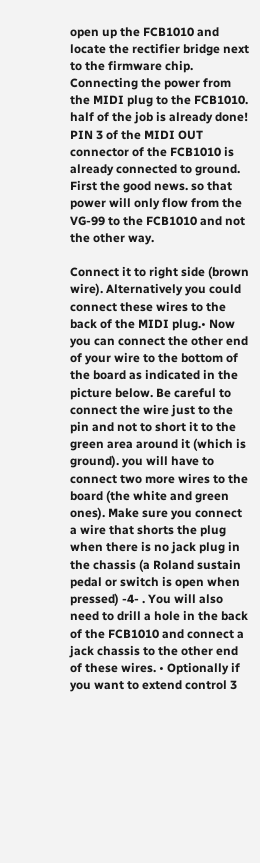open up the FCB1010 and locate the rectifier bridge next to the firmware chip. Connecting the power from the MIDI plug to the FCB1010. half of the job is already done! PIN 3 of the MIDI OUT connector of the FCB1010 is already connected to ground. First the good news. so that power will only flow from the VG-99 to the FCB1010 and not the other way.

Connect it to right side (brown wire). Alternatively you could connect these wires to the back of the MIDI plug.• Now you can connect the other end of your wire to the bottom of the board as indicated in the picture below. Be careful to connect the wire just to the pin and not to short it to the green area around it (which is ground). you will have to connect two more wires to the board (the white and green ones). Make sure you connect a wire that shorts the plug when there is no jack plug in the chassis (a Roland sustain pedal or switch is open when pressed) -4- . You will also need to drill a hole in the back of the FCB1010 and connect a jack chassis to the other end of these wires. • Optionally if you want to extend control 3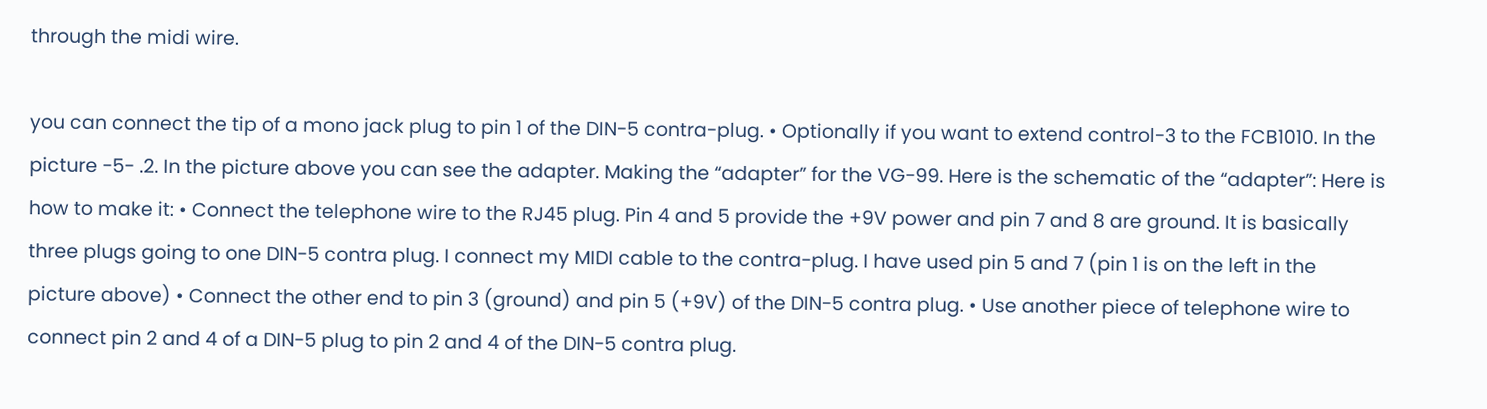through the midi wire.

you can connect the tip of a mono jack plug to pin 1 of the DIN-5 contra-plug. • Optionally if you want to extend control-3 to the FCB1010. In the picture -5- .2. In the picture above you can see the adapter. Making the “adapter” for the VG-99. Here is the schematic of the “adapter”: Here is how to make it: • Connect the telephone wire to the RJ45 plug. Pin 4 and 5 provide the +9V power and pin 7 and 8 are ground. It is basically three plugs going to one DIN-5 contra plug. I connect my MIDI cable to the contra-plug. I have used pin 5 and 7 (pin 1 is on the left in the picture above) • Connect the other end to pin 3 (ground) and pin 5 (+9V) of the DIN-5 contra plug. • Use another piece of telephone wire to connect pin 2 and 4 of a DIN-5 plug to pin 2 and 4 of the DIN-5 contra plug.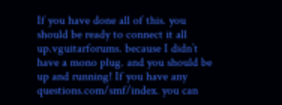If you have done all of this. you should be ready to connect it all up.vguitarforums. because I didn’t have a mono plug. and you should be up and running! If you have any questions.com/smf/index. you can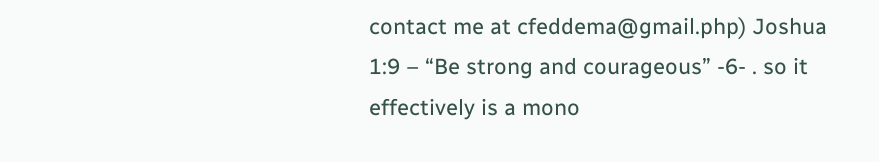contact me at cfeddema@gmail.php) Joshua 1:9 – “Be strong and courageous” -6- . so it effectively is a mono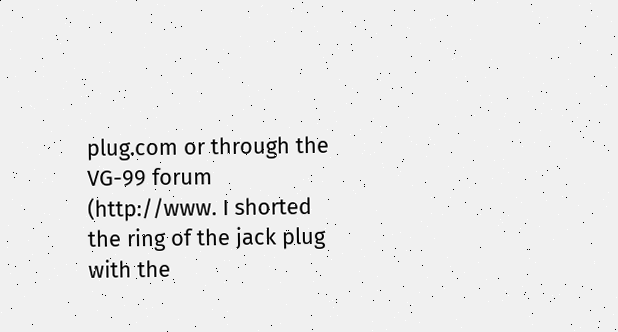plug.com or through the VG-99 forum (http://www. I shorted the ring of the jack plug with the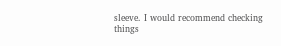sleeve. I would recommend checking things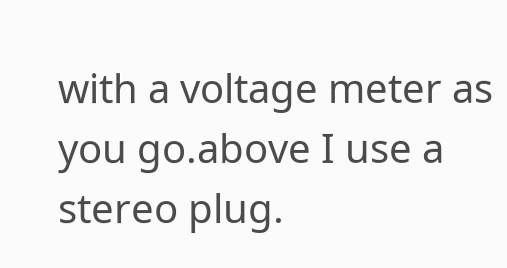with a voltage meter as you go.above I use a stereo plug.